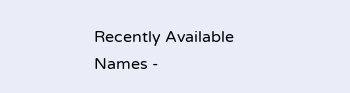Recently Available Names -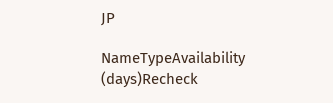JP

NameTypeAvailability (days)Recheck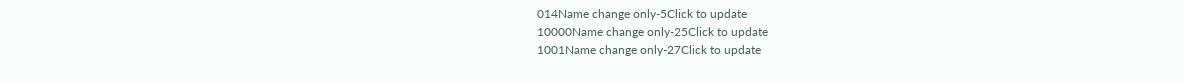014Name change only-5Click to update
10000Name change only-25Click to update
1001Name change only-27Click to update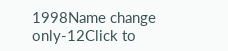1998Name change only-12Click to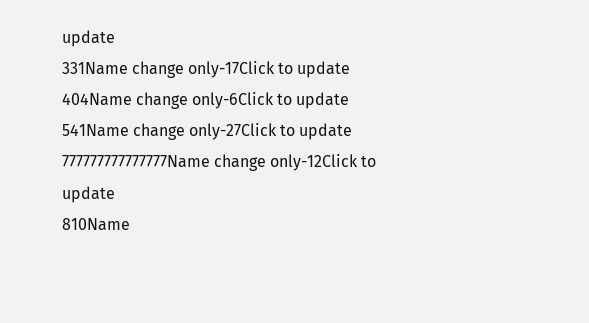update
331Name change only-17Click to update
404Name change only-6Click to update
541Name change only-27Click to update
777777777777777Name change only-12Click to update
810Name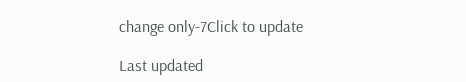change only-7Click to update

Last updated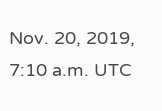Nov. 20, 2019, 7:10 a.m. UTC